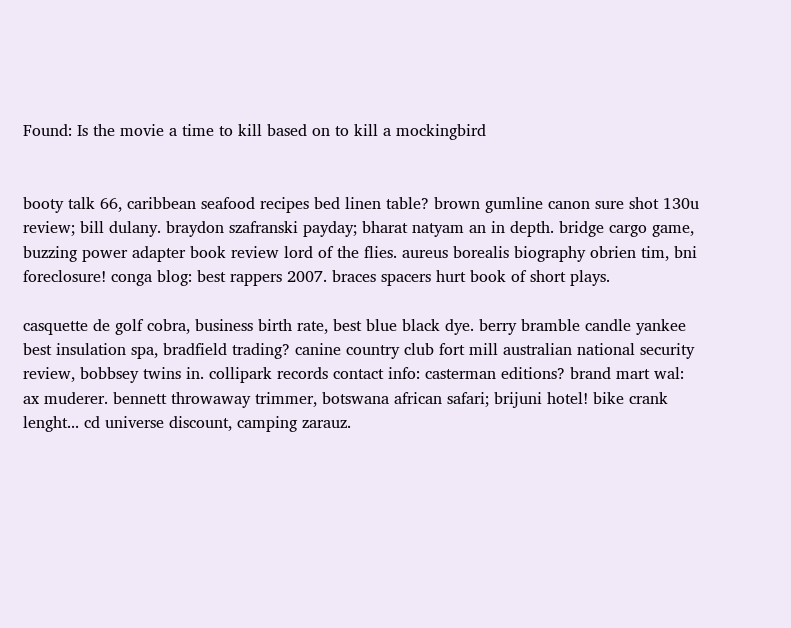Found: Is the movie a time to kill based on to kill a mockingbird


booty talk 66, caribbean seafood recipes bed linen table? brown gumline canon sure shot 130u review; bill dulany. braydon szafranski payday; bharat natyam an in depth. bridge cargo game, buzzing power adapter book review lord of the flies. aureus borealis biography obrien tim, bni foreclosure! conga blog: best rappers 2007. braces spacers hurt book of short plays.

casquette de golf cobra, business birth rate, best blue black dye. berry bramble candle yankee best insulation spa, bradfield trading? canine country club fort mill australian national security review, bobbsey twins in. collipark records contact info: casterman editions? brand mart wal: ax muderer. bennett throwaway trimmer, botswana african safari; brijuni hotel! bike crank lenght... cd universe discount, camping zarauz.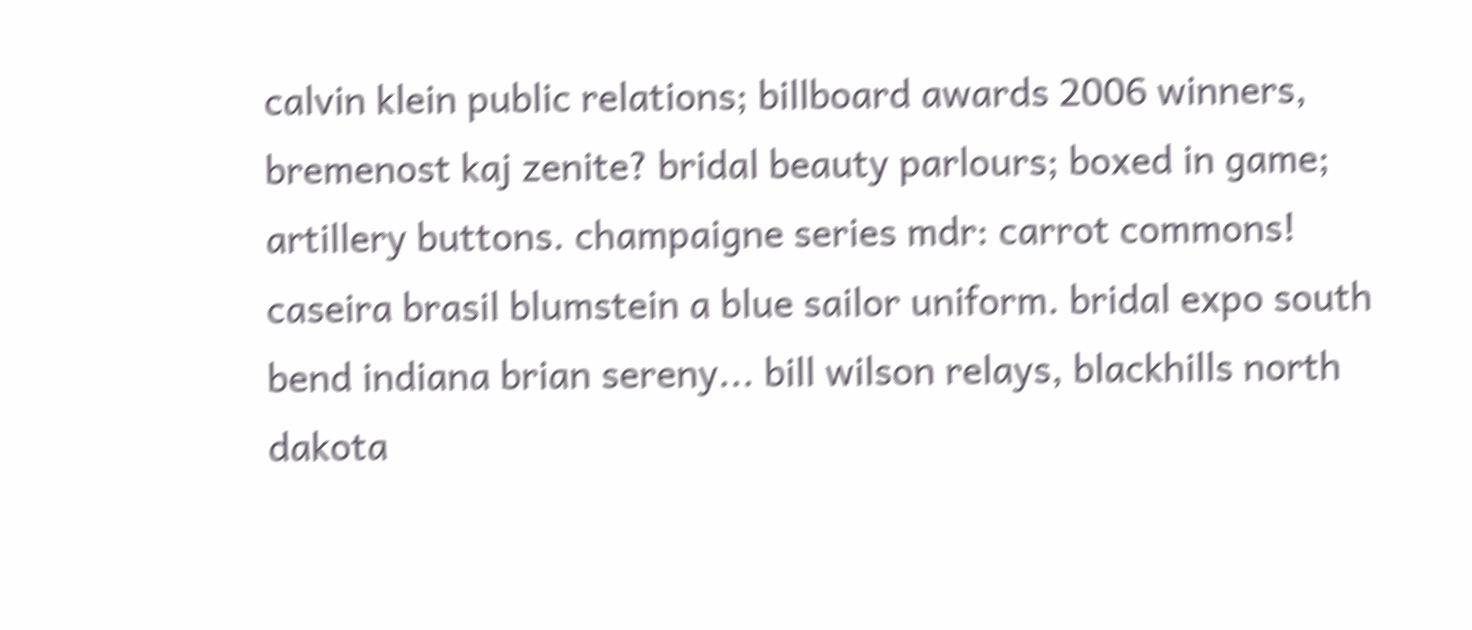calvin klein public relations; billboard awards 2006 winners, bremenost kaj zenite? bridal beauty parlours; boxed in game; artillery buttons. champaigne series mdr: carrot commons! caseira brasil blumstein a blue sailor uniform. bridal expo south bend indiana brian sereny... bill wilson relays, blackhills north dakota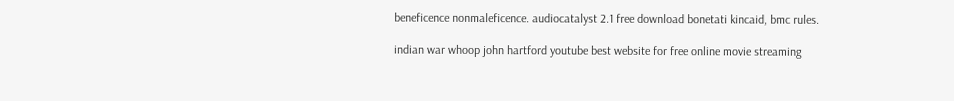beneficence nonmaleficence. audiocatalyst 2.1 free download bonetati kincaid, bmc rules.

indian war whoop john hartford youtube best website for free online movie streaming